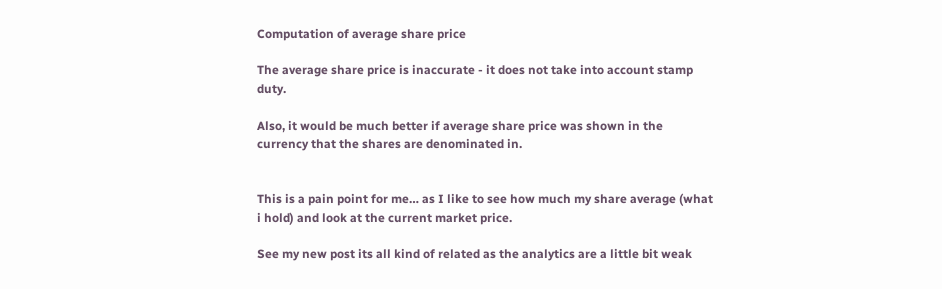Computation of average share price

The average share price is inaccurate - it does not take into account stamp duty.

Also, it would be much better if average share price was shown in the currency that the shares are denominated in.


This is a pain point for me… as I like to see how much my share average (what i hold) and look at the current market price.

See my new post its all kind of related as the analytics are a little bit weak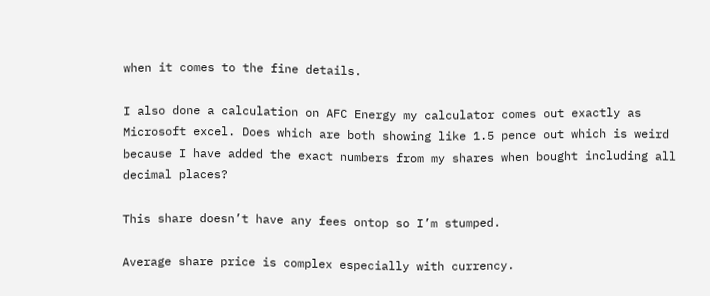when it comes to the fine details.

I also done a calculation on AFC Energy my calculator comes out exactly as Microsoft excel. Does which are both showing like 1.5 pence out which is weird because I have added the exact numbers from my shares when bought including all decimal places?

This share doesn’t have any fees ontop so I’m stumped.

Average share price is complex especially with currency.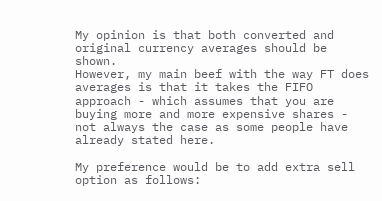My opinion is that both converted and original currency averages should be shown.
However, my main beef with the way FT does averages is that it takes the FIFO approach - which assumes that you are buying more and more expensive shares - not always the case as some people have already stated here.

My preference would be to add extra sell option as follows: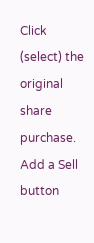Click (select) the original share purchase. Add a Sell button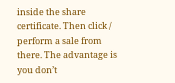inside the share certificate. Then click / perform a sale from there. The advantage is you don’t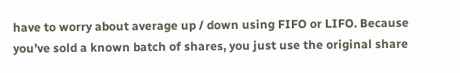have to worry about average up / down using FIFO or LIFO. Because you’ve sold a known batch of shares, you just use the original share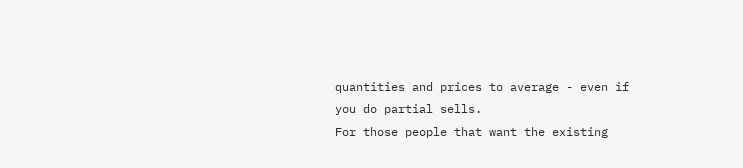quantities and prices to average - even if you do partial sells.
For those people that want the existing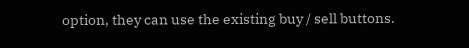option, they can use the existing buy / sell buttons.